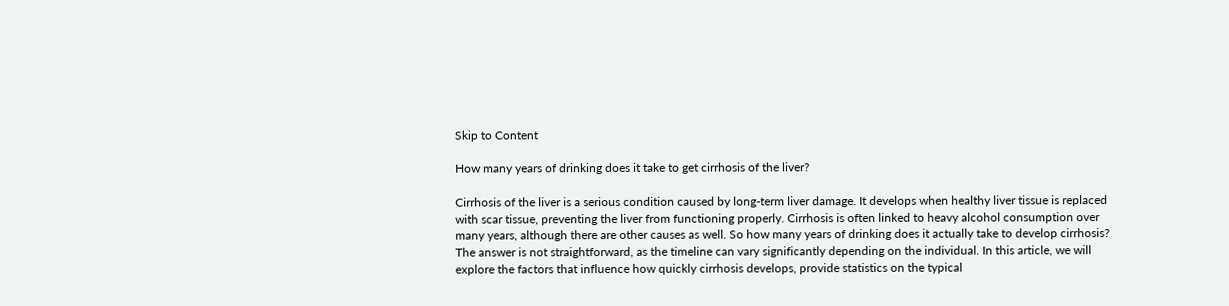Skip to Content

How many years of drinking does it take to get cirrhosis of the liver?

Cirrhosis of the liver is a serious condition caused by long-term liver damage. It develops when healthy liver tissue is replaced with scar tissue, preventing the liver from functioning properly. Cirrhosis is often linked to heavy alcohol consumption over many years, although there are other causes as well. So how many years of drinking does it actually take to develop cirrhosis? The answer is not straightforward, as the timeline can vary significantly depending on the individual. In this article, we will explore the factors that influence how quickly cirrhosis develops, provide statistics on the typical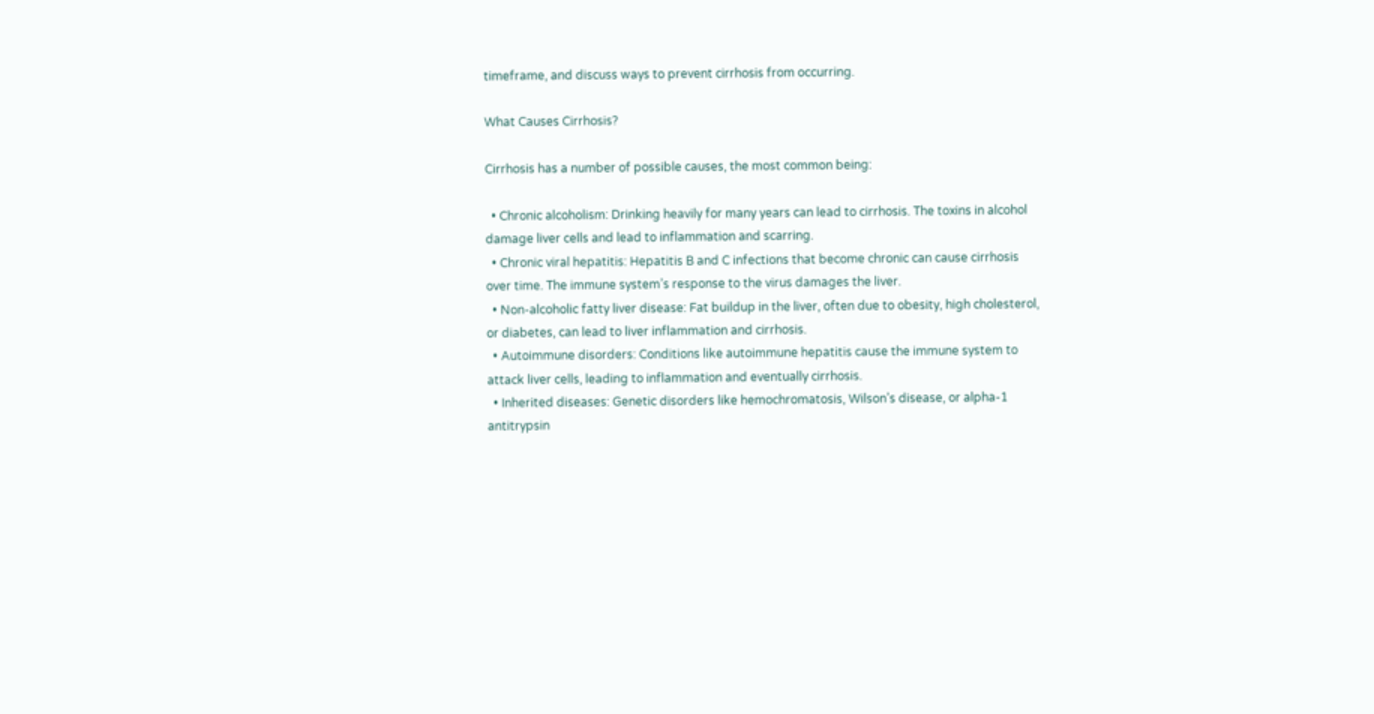timeframe, and discuss ways to prevent cirrhosis from occurring.

What Causes Cirrhosis?

Cirrhosis has a number of possible causes, the most common being:

  • Chronic alcoholism: Drinking heavily for many years can lead to cirrhosis. The toxins in alcohol damage liver cells and lead to inflammation and scarring.
  • Chronic viral hepatitis: Hepatitis B and C infections that become chronic can cause cirrhosis over time. The immune system’s response to the virus damages the liver.
  • Non-alcoholic fatty liver disease: Fat buildup in the liver, often due to obesity, high cholesterol, or diabetes, can lead to liver inflammation and cirrhosis.
  • Autoimmune disorders: Conditions like autoimmune hepatitis cause the immune system to attack liver cells, leading to inflammation and eventually cirrhosis.
  • Inherited diseases: Genetic disorders like hemochromatosis, Wilson’s disease, or alpha-1 antitrypsin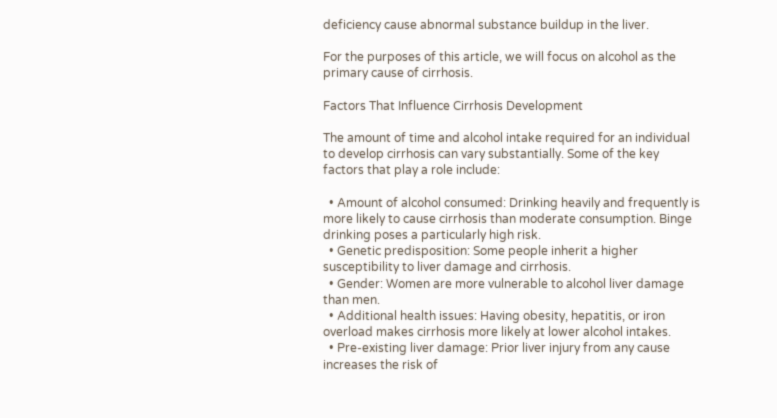deficiency cause abnormal substance buildup in the liver.

For the purposes of this article, we will focus on alcohol as the primary cause of cirrhosis.

Factors That Influence Cirrhosis Development

The amount of time and alcohol intake required for an individual to develop cirrhosis can vary substantially. Some of the key factors that play a role include:

  • Amount of alcohol consumed: Drinking heavily and frequently is more likely to cause cirrhosis than moderate consumption. Binge drinking poses a particularly high risk.
  • Genetic predisposition: Some people inherit a higher susceptibility to liver damage and cirrhosis.
  • Gender: Women are more vulnerable to alcohol liver damage than men.
  • Additional health issues: Having obesity, hepatitis, or iron overload makes cirrhosis more likely at lower alcohol intakes.
  • Pre-existing liver damage: Prior liver injury from any cause increases the risk of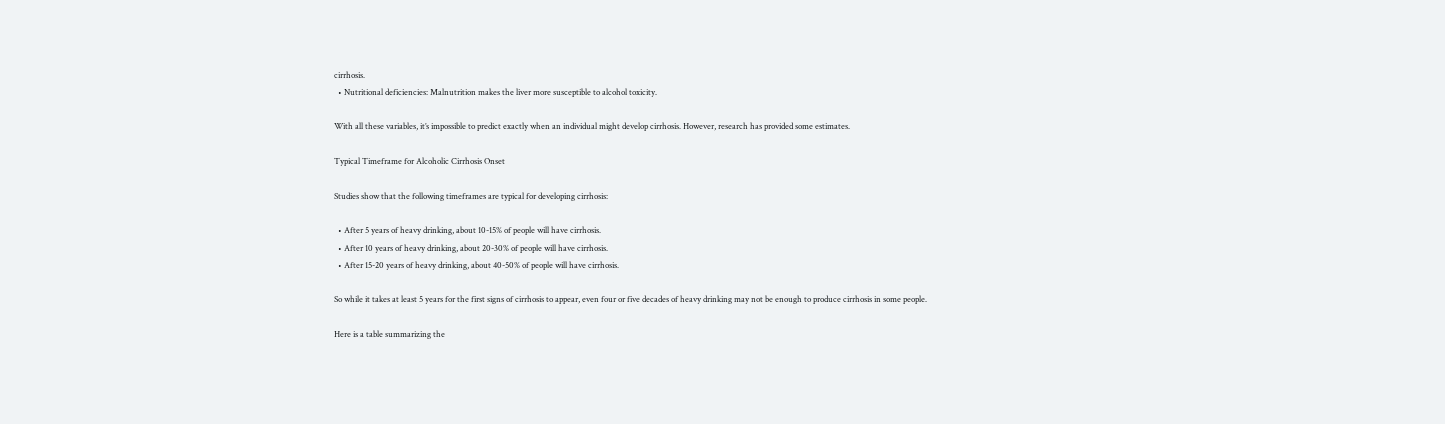cirrhosis.
  • Nutritional deficiencies: Malnutrition makes the liver more susceptible to alcohol toxicity.

With all these variables, it’s impossible to predict exactly when an individual might develop cirrhosis. However, research has provided some estimates.

Typical Timeframe for Alcoholic Cirrhosis Onset

Studies show that the following timeframes are typical for developing cirrhosis:

  • After 5 years of heavy drinking, about 10-15% of people will have cirrhosis.
  • After 10 years of heavy drinking, about 20-30% of people will have cirrhosis.
  • After 15-20 years of heavy drinking, about 40-50% of people will have cirrhosis.

So while it takes at least 5 years for the first signs of cirrhosis to appear, even four or five decades of heavy drinking may not be enough to produce cirrhosis in some people.

Here is a table summarizing the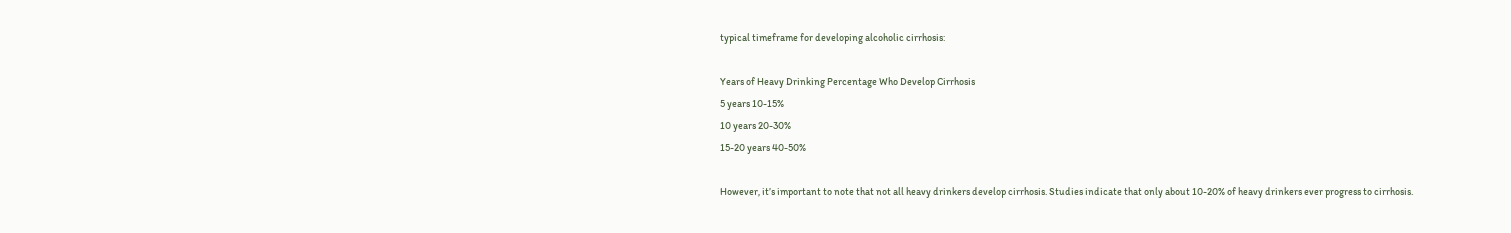typical timeframe for developing alcoholic cirrhosis:

Years of Heavy Drinking Percentage Who Develop Cirrhosis
5 years 10-15%
10 years 20-30%
15-20 years 40-50%

However, it’s important to note that not all heavy drinkers develop cirrhosis. Studies indicate that only about 10-20% of heavy drinkers ever progress to cirrhosis.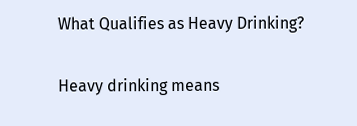What Qualifies as Heavy Drinking?

Heavy drinking means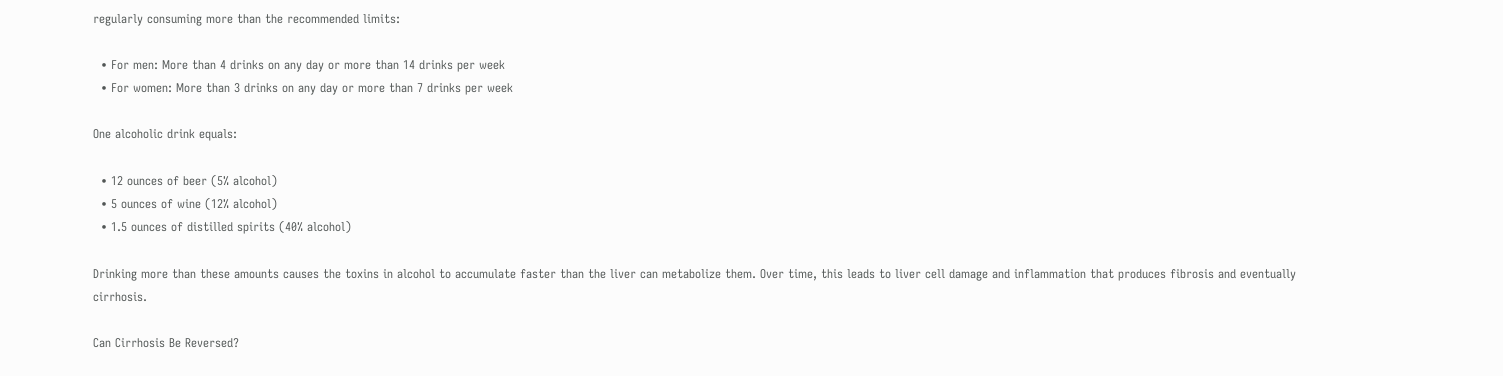regularly consuming more than the recommended limits:

  • For men: More than 4 drinks on any day or more than 14 drinks per week
  • For women: More than 3 drinks on any day or more than 7 drinks per week

One alcoholic drink equals:

  • 12 ounces of beer (5% alcohol)
  • 5 ounces of wine (12% alcohol)
  • 1.5 ounces of distilled spirits (40% alcohol)

Drinking more than these amounts causes the toxins in alcohol to accumulate faster than the liver can metabolize them. Over time, this leads to liver cell damage and inflammation that produces fibrosis and eventually cirrhosis.

Can Cirrhosis Be Reversed?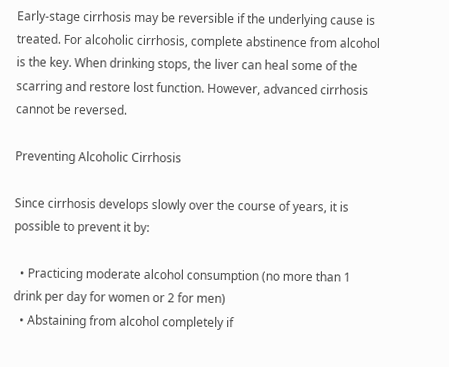Early-stage cirrhosis may be reversible if the underlying cause is treated. For alcoholic cirrhosis, complete abstinence from alcohol is the key. When drinking stops, the liver can heal some of the scarring and restore lost function. However, advanced cirrhosis cannot be reversed.

Preventing Alcoholic Cirrhosis

Since cirrhosis develops slowly over the course of years, it is possible to prevent it by:

  • Practicing moderate alcohol consumption (no more than 1 drink per day for women or 2 for men)
  • Abstaining from alcohol completely if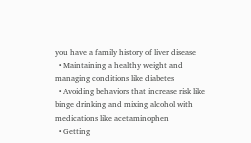you have a family history of liver disease
  • Maintaining a healthy weight and managing conditions like diabetes
  • Avoiding behaviors that increase risk like binge drinking and mixing alcohol with medications like acetaminophen
  • Getting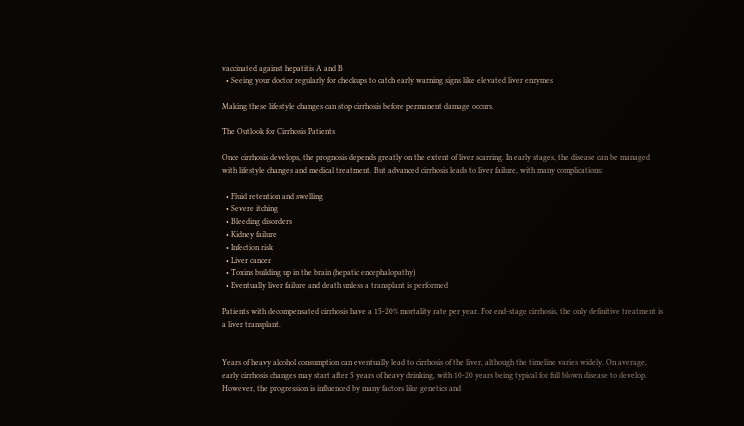vaccinated against hepatitis A and B
  • Seeing your doctor regularly for checkups to catch early warning signs like elevated liver enzymes

Making these lifestyle changes can stop cirrhosis before permanent damage occurs.

The Outlook for Cirrhosis Patients

Once cirrhosis develops, the prognosis depends greatly on the extent of liver scarring. In early stages, the disease can be managed with lifestyle changes and medical treatment. But advanced cirrhosis leads to liver failure, with many complications:

  • Fluid retention and swelling
  • Severe itching
  • Bleeding disorders
  • Kidney failure
  • Infection risk
  • Liver cancer
  • Toxins building up in the brain (hepatic encephalopathy)
  • Eventually liver failure and death unless a transplant is performed

Patients with decompensated cirrhosis have a 15-20% mortality rate per year. For end-stage cirrhosis, the only definitive treatment is a liver transplant.


Years of heavy alcohol consumption can eventually lead to cirrhosis of the liver, although the timeline varies widely. On average, early cirrhosis changes may start after 5 years of heavy drinking, with 10-20 years being typical for full blown disease to develop. However, the progression is influenced by many factors like genetics and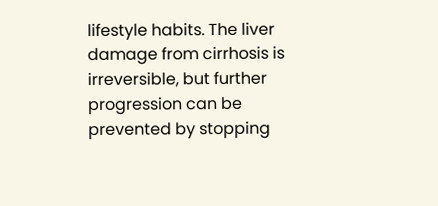lifestyle habits. The liver damage from cirrhosis is irreversible, but further progression can be prevented by stopping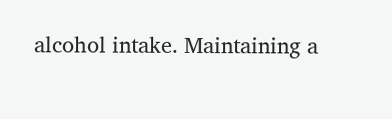alcohol intake. Maintaining a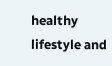healthy lifestyle and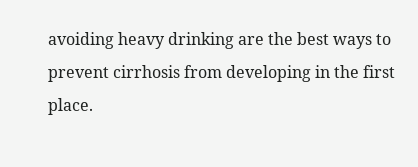avoiding heavy drinking are the best ways to prevent cirrhosis from developing in the first place.